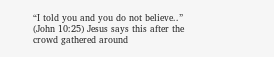“I told you and you do not believe..” (John 10:25) Jesus says this after the crowd gathered around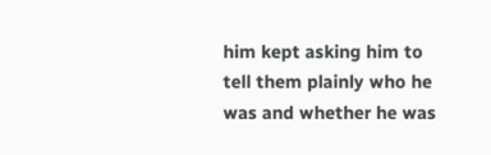him kept asking him to tell them plainly who he was and whether he was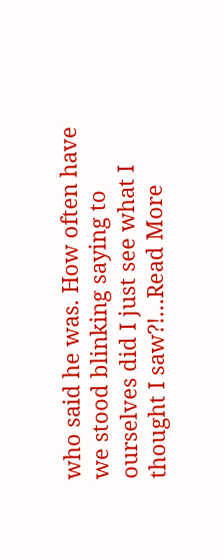who said he was. How often have we stood blinking saying to ourselves did I just see what I thought I saw?!…Read More